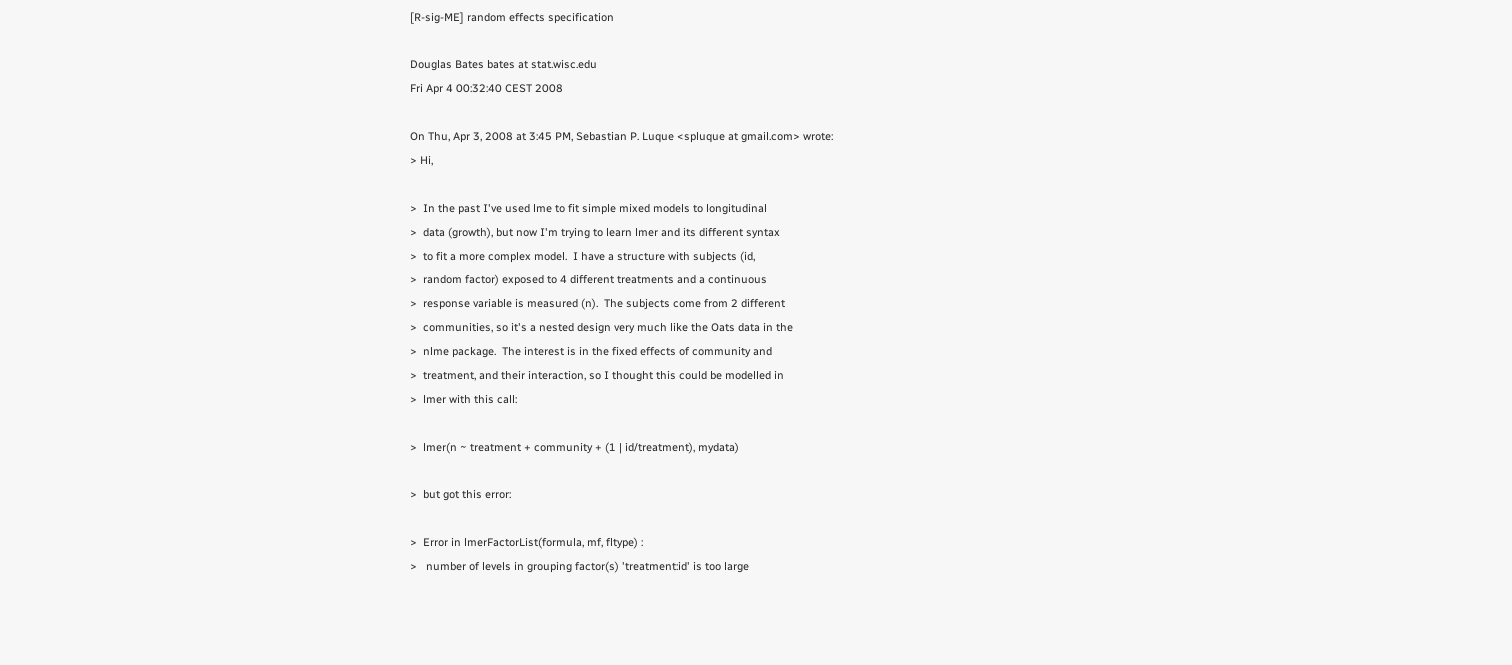[R-sig-ME] random effects specification

Douglas Bates bates at stat.wisc.edu
Fri Apr 4 00:32:40 CEST 2008

On Thu, Apr 3, 2008 at 3:45 PM, Sebastian P. Luque <spluque at gmail.com> wrote:
> Hi,

>  In the past I've used lme to fit simple mixed models to longitudinal
>  data (growth), but now I'm trying to learn lmer and its different syntax
>  to fit a more complex model.  I have a structure with subjects (id,
>  random factor) exposed to 4 different treatments and a continuous
>  response variable is measured (n).  The subjects come from 2 different
>  communities, so it's a nested design very much like the Oats data in the
>  nlme package.  The interest is in the fixed effects of community and
>  treatment, and their interaction, so I thought this could be modelled in
>  lmer with this call:

>  lmer(n ~ treatment + community + (1 | id/treatment), mydata)

>  but got this error:

>  Error in lmerFactorList(formula, mf, fltype) :
>   number of levels in grouping factor(s) 'treatment:id' is too large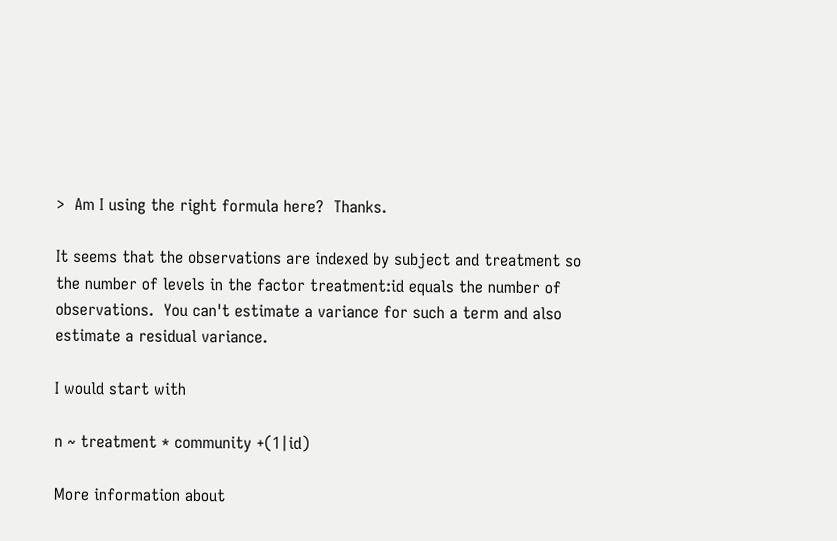>  Am I using the right formula here?  Thanks.

It seems that the observations are indexed by subject and treatment so
the number of levels in the factor treatment:id equals the number of
observations.  You can't estimate a variance for such a term and also
estimate a residual variance.

I would start with

n ~ treatment * community +(1|id)

More information about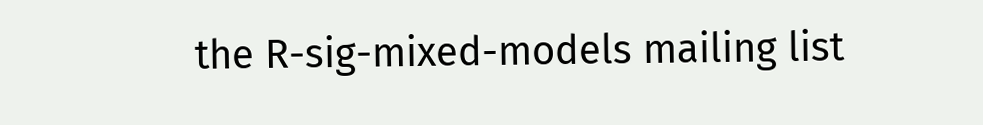the R-sig-mixed-models mailing list